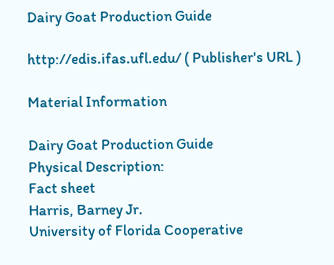Dairy Goat Production Guide

http://edis.ifas.ufl.edu/ ( Publisher's URL )

Material Information

Dairy Goat Production Guide
Physical Description:
Fact sheet
Harris, Barney Jr.
University of Florida Cooperative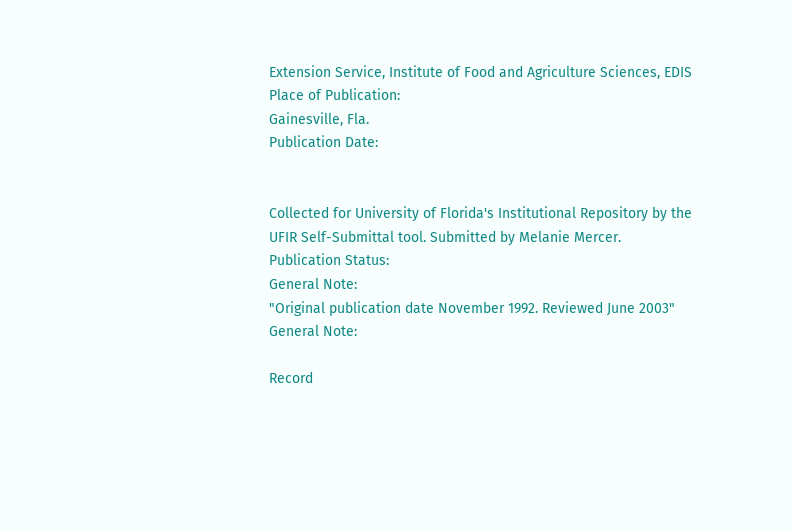Extension Service, Institute of Food and Agriculture Sciences, EDIS
Place of Publication:
Gainesville, Fla.
Publication Date:


Collected for University of Florida's Institutional Repository by the UFIR Self-Submittal tool. Submitted by Melanie Mercer.
Publication Status:
General Note:
"Original publication date November 1992. Reviewed June 2003"
General Note:

Record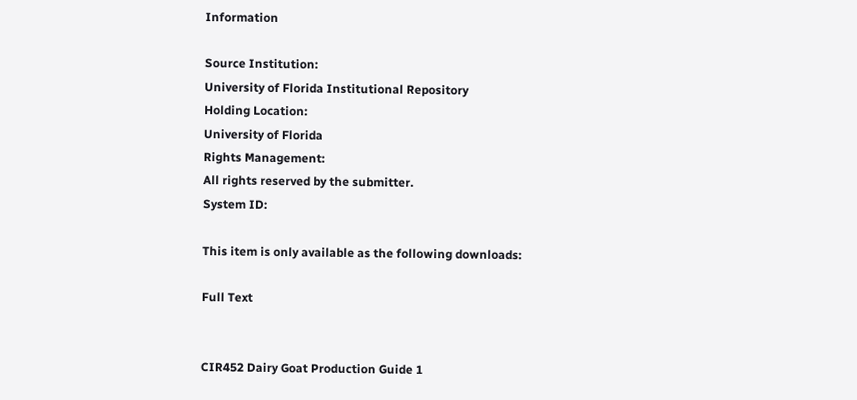Information

Source Institution:
University of Florida Institutional Repository
Holding Location:
University of Florida
Rights Management:
All rights reserved by the submitter.
System ID:

This item is only available as the following downloads:

Full Text


CIR452 Dairy Goat Production Guide 1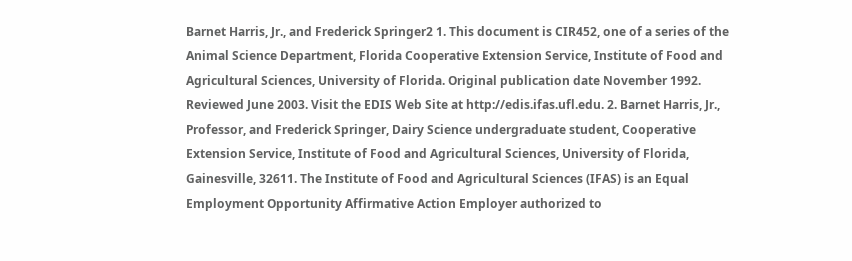Barnet Harris, Jr., and Frederick Springer2 1. This document is CIR452, one of a series of the Animal Science Department, Florida Cooperative Extension Service, Institute of Food and Agricultural Sciences, University of Florida. Original publication date November 1992. Reviewed June 2003. Visit the EDIS Web Site at http://edis.ifas.ufl.edu. 2. Barnet Harris, Jr., Professor, and Frederick Springer, Dairy Science undergraduate student, Cooperative Extension Service, Institute of Food and Agricultural Sciences, University of Florida, Gainesville, 32611. The Institute of Food and Agricultural Sciences (IFAS) is an Equal Employment Opportunity Affirmative Action Employer authorized to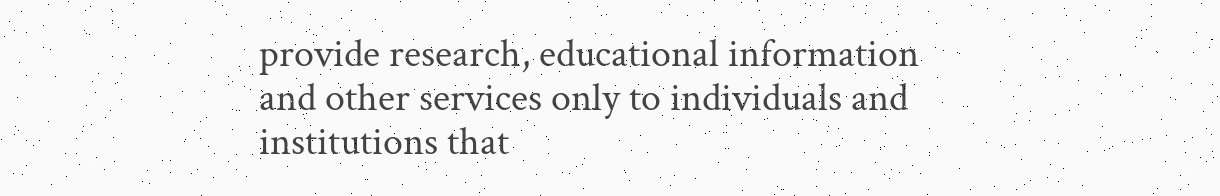provide research, educational information and other services only to individuals and institutions that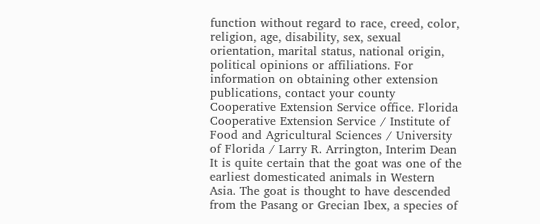function without regard to race, creed, color, religion, age, disability, sex, sexual orientation, marital status, national origin, political opinions or affiliations. For information on obtaining other extension publications, contact your county Cooperative Extension Service office. Florida Cooperative Extension Service / Institute of Food and Agricultural Sciences / University of Florida / Larry R. Arrington, Interim Dean It is quite certain that the goat was one of the earliest domesticated animals in Western Asia. The goat is thought to have descended from the Pasang or Grecian Ibex, a species of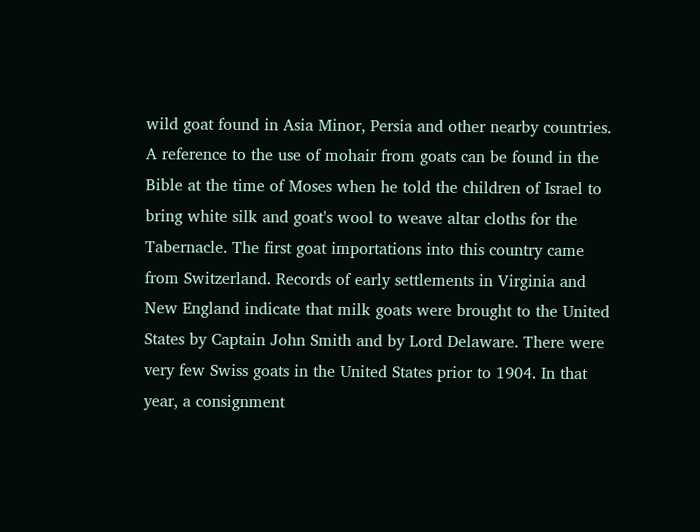wild goat found in Asia Minor, Persia and other nearby countries. A reference to the use of mohair from goats can be found in the Bible at the time of Moses when he told the children of Israel to bring white silk and goat's wool to weave altar cloths for the Tabernacle. The first goat importations into this country came from Switzerland. Records of early settlements in Virginia and New England indicate that milk goats were brought to the United States by Captain John Smith and by Lord Delaware. There were very few Swiss goats in the United States prior to 1904. In that year, a consignment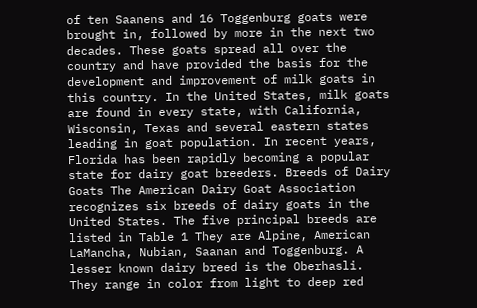of ten Saanens and 16 Toggenburg goats were brought in, followed by more in the next two decades. These goats spread all over the country and have provided the basis for the development and improvement of milk goats in this country. In the United States, milk goats are found in every state, with California, Wisconsin, Texas and several eastern states leading in goat population. In recent years, Florida has been rapidly becoming a popular state for dairy goat breeders. Breeds of Dairy Goats The American Dairy Goat Association recognizes six breeds of dairy goats in the United States. The five principal breeds are listed in Table 1 They are Alpine, American LaMancha, Nubian, Saanan and Toggenburg. A lesser known dairy breed is the Oberhasli. They range in color from light to deep red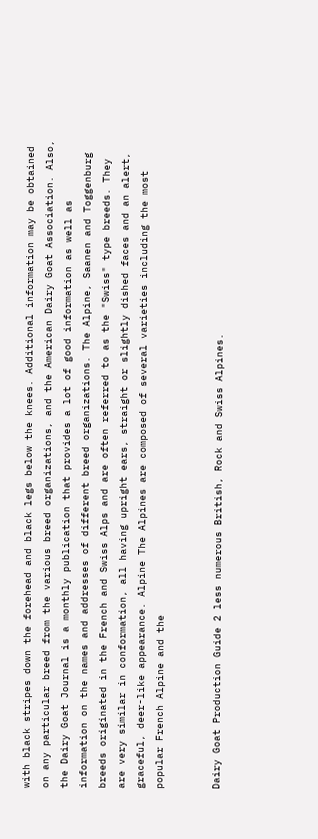with black stripes down the forehead and black legs below the knees. Additional information may be obtained on any particular breed from the various breed organizations, and the American Dairy Goat Association. Also, the Dairy Goat Journal is a monthly publication that provides a lot of good information as well as information on the names and addresses of different breed organizations. The Alpine, Saanen and Toggenburg breeds originated in the French and Swiss Alps and are often referred to as the "Swiss" type breeds. They are very similar in conformation, all having upright ears, straight or slightly dished faces and an alert, graceful, deer-like appearance. Alpine The Alpines are composed of several varieties including the most popular French Alpine and the


Dairy Goat Production Guide 2 less numerous British, Rock and Swiss Alpines.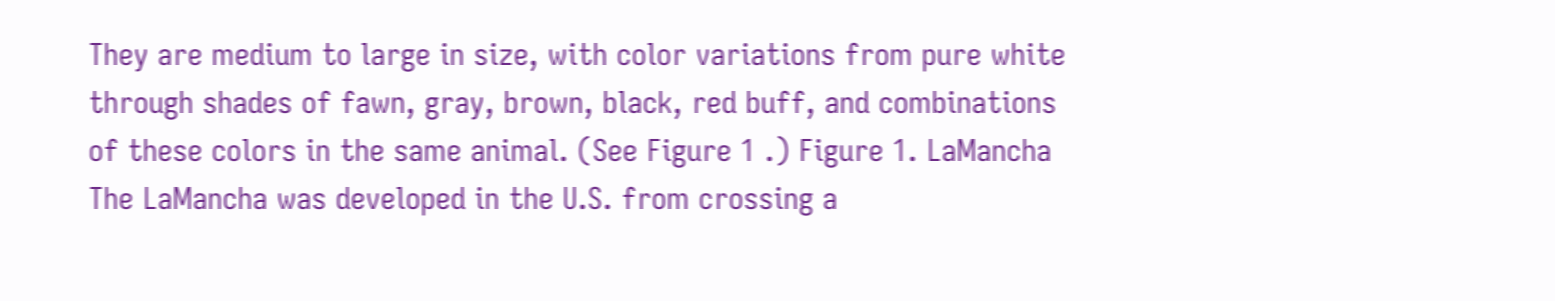They are medium to large in size, with color variations from pure white through shades of fawn, gray, brown, black, red buff, and combinations of these colors in the same animal. (See Figure 1 .) Figure 1. LaMancha The LaMancha was developed in the U.S. from crossing a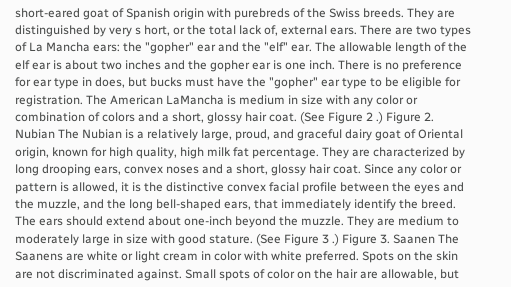short-eared goat of Spanish origin with purebreds of the Swiss breeds. They are distinguished by very s hort, or the total lack of, external ears. There are two types of La Mancha ears: the "gopher" ear and the "elf" ear. The allowable length of the elf ear is about two inches and the gopher ear is one inch. There is no preference for ear type in does, but bucks must have the "gopher" ear type to be eligible for registration. The American LaMancha is medium in size with any color or combination of colors and a short, glossy hair coat. (See Figure 2 .) Figure 2. Nubian The Nubian is a relatively large, proud, and graceful dairy goat of Oriental origin, known for high quality, high milk fat percentage. They are characterized by long drooping ears, convex noses and a short, glossy hair coat. Since any color or pattern is allowed, it is the distinctive convex facial profile between the eyes and the muzzle, and the long bell-shaped ears, that immediately identify the breed. The ears should extend about one-inch beyond the muzzle. They are medium to moderately large in size with good stature. (See Figure 3 .) Figure 3. Saanen The Saanens are white or light cream in color with white preferred. Spots on the skin are not discriminated against. Small spots of color on the hair are allowable, but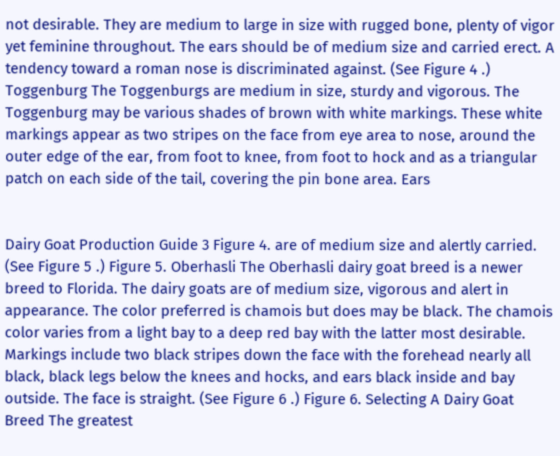not desirable. They are medium to large in size with rugged bone, plenty of vigor yet feminine throughout. The ears should be of medium size and carried erect. A tendency toward a roman nose is discriminated against. (See Figure 4 .) Toggenburg The Toggenburgs are medium in size, sturdy and vigorous. The Toggenburg may be various shades of brown with white markings. These white markings appear as two stripes on the face from eye area to nose, around the outer edge of the ear, from foot to knee, from foot to hock and as a triangular patch on each side of the tail, covering the pin bone area. Ears


Dairy Goat Production Guide 3 Figure 4. are of medium size and alertly carried. (See Figure 5 .) Figure 5. Oberhasli The Oberhasli dairy goat breed is a newer breed to Florida. The dairy goats are of medium size, vigorous and alert in appearance. The color preferred is chamois but does may be black. The chamois color varies from a light bay to a deep red bay with the latter most desirable. Markings include two black stripes down the face with the forehead nearly all black, black legs below the knees and hocks, and ears black inside and bay outside. The face is straight. (See Figure 6 .) Figure 6. Selecting A Dairy Goat Breed The greatest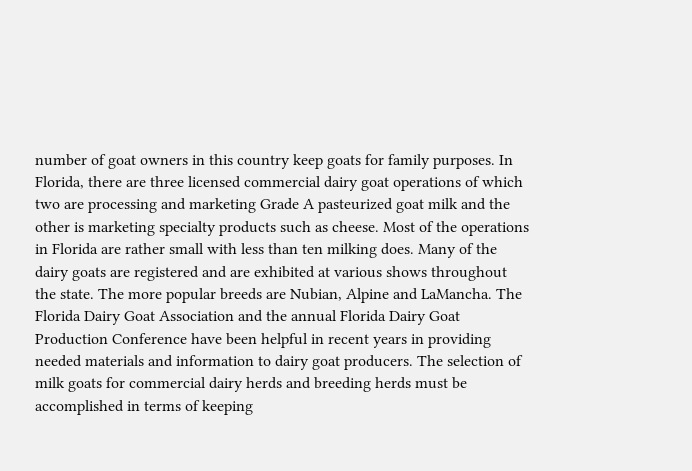number of goat owners in this country keep goats for family purposes. In Florida, there are three licensed commercial dairy goat operations of which two are processing and marketing Grade A pasteurized goat milk and the other is marketing specialty products such as cheese. Most of the operations in Florida are rather small with less than ten milking does. Many of the dairy goats are registered and are exhibited at various shows throughout the state. The more popular breeds are Nubian, Alpine and LaMancha. The Florida Dairy Goat Association and the annual Florida Dairy Goat Production Conference have been helpful in recent years in providing needed materials and information to dairy goat producers. The selection of milk goats for commercial dairy herds and breeding herds must be accomplished in terms of keeping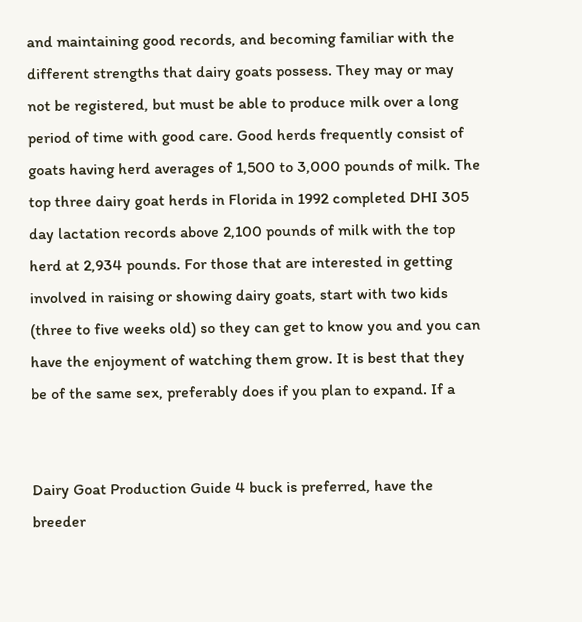and maintaining good records, and becoming familiar with the different strengths that dairy goats possess. They may or may not be registered, but must be able to produce milk over a long period of time with good care. Good herds frequently consist of goats having herd averages of 1,500 to 3,000 pounds of milk. The top three dairy goat herds in Florida in 1992 completed DHI 305 day lactation records above 2,100 pounds of milk with the top herd at 2,934 pounds. For those that are interested in getting involved in raising or showing dairy goats, start with two kids (three to five weeks old) so they can get to know you and you can have the enjoyment of watching them grow. It is best that they be of the same sex, preferably does if you plan to expand. If a


Dairy Goat Production Guide 4 buck is preferred, have the breeder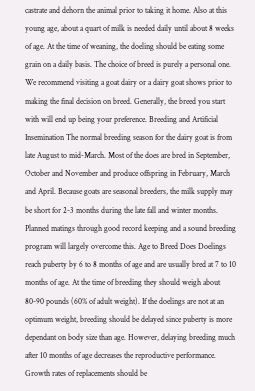castrate and dehorn the animal prior to taking it home. Also at this young age, about a quart of milk is needed daily until about 8 weeks of age. At the time of weaning, the doeling should be eating some grain on a daily basis. The choice of breed is purely a personal one. We recommend visiting a goat dairy or a dairy goat shows prior to making the final decision on breed. Generally, the breed you start with will end up being your preference. Breeding and Artificial Insemination The normal breeding season for the dairy goat is from late August to mid-March. Most of the does are bred in September, October and November and produce offspring in February, March and April. Because goats are seasonal breeders, the milk supply may be short for 2-3 months during the late fall and winter months. Planned matings through good record keeping and a sound breeding program will largely overcome this. Age to Breed Does Doelings reach puberty by 6 to 8 months of age and are usually bred at 7 to 10 months of age. At the time of breeding they should weigh about 80-90 pounds (60% of adult weight). If the doelings are not at an optimum weight, breeding should be delayed since puberty is more dependant on body size than age. However, delaying breeding much after 10 months of age decreases the reproductive performance. Growth rates of replacements should be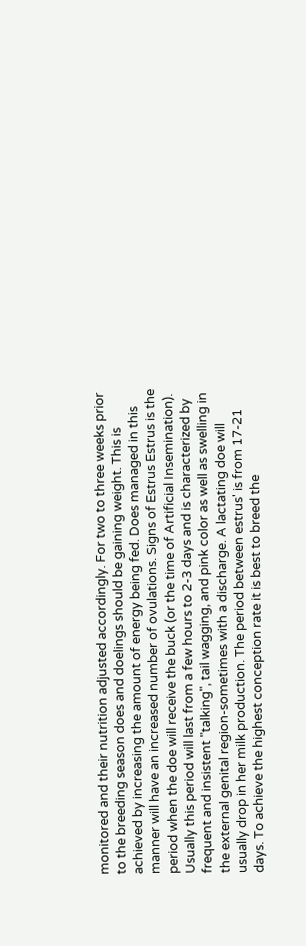monitored and their nutrition adjusted accordingly. For two to three weeks prior to the breeding season does and doelings should be gaining weight. This is achieved by increasing the amount of energy being fed. Does managed in this manner will have an increased number of ovulations. Signs of Estrus Estrus is the period when the doe will receive the buck (or the time of Artificial Insemination). Usually this period will last from a few hours to 2-3 days and is characterized by frequent and insistent "talking", tail wagging, and pink color as well as swelling in the external genital region-sometimes with a discharge. A lactating doe will usually drop in her milk production. The period between estrus' is from 17-21 days. To achieve the highest conception rate it is best to breed the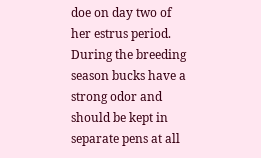doe on day two of her estrus period. During the breeding season bucks have a strong odor and should be kept in separate pens at all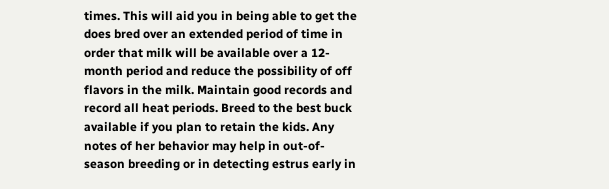times. This will aid you in being able to get the does bred over an extended period of time in order that milk will be available over a 12-month period and reduce the possibility of off flavors in the milk. Maintain good records and record all heat periods. Breed to the best buck available if you plan to retain the kids. Any notes of her behavior may help in out-of-season breeding or in detecting estrus early in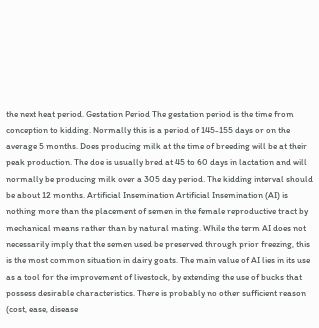the next heat period. Gestation Period The gestation period is the time from conception to kidding. Normally this is a period of 145-155 days or on the average 5 months. Does producing milk at the time of breeding will be at their peak production. The doe is usually bred at 45 to 60 days in lactation and will normally be producing milk over a 305 day period. The kidding interval should be about 12 months. Artificial Insemination Artificial Insemination (AI) is nothing more than the placement of semen in the female reproductive tract by mechanical means rather than by natural mating. While the term AI does not necessarily imply that the semen used be preserved through prior freezing, this is the most common situation in dairy goats. The main value of AI lies in its use as a tool for the improvement of livestock, by extending the use of bucks that possess desirable characteristics. There is probably no other sufficient reason (cost, ease, disease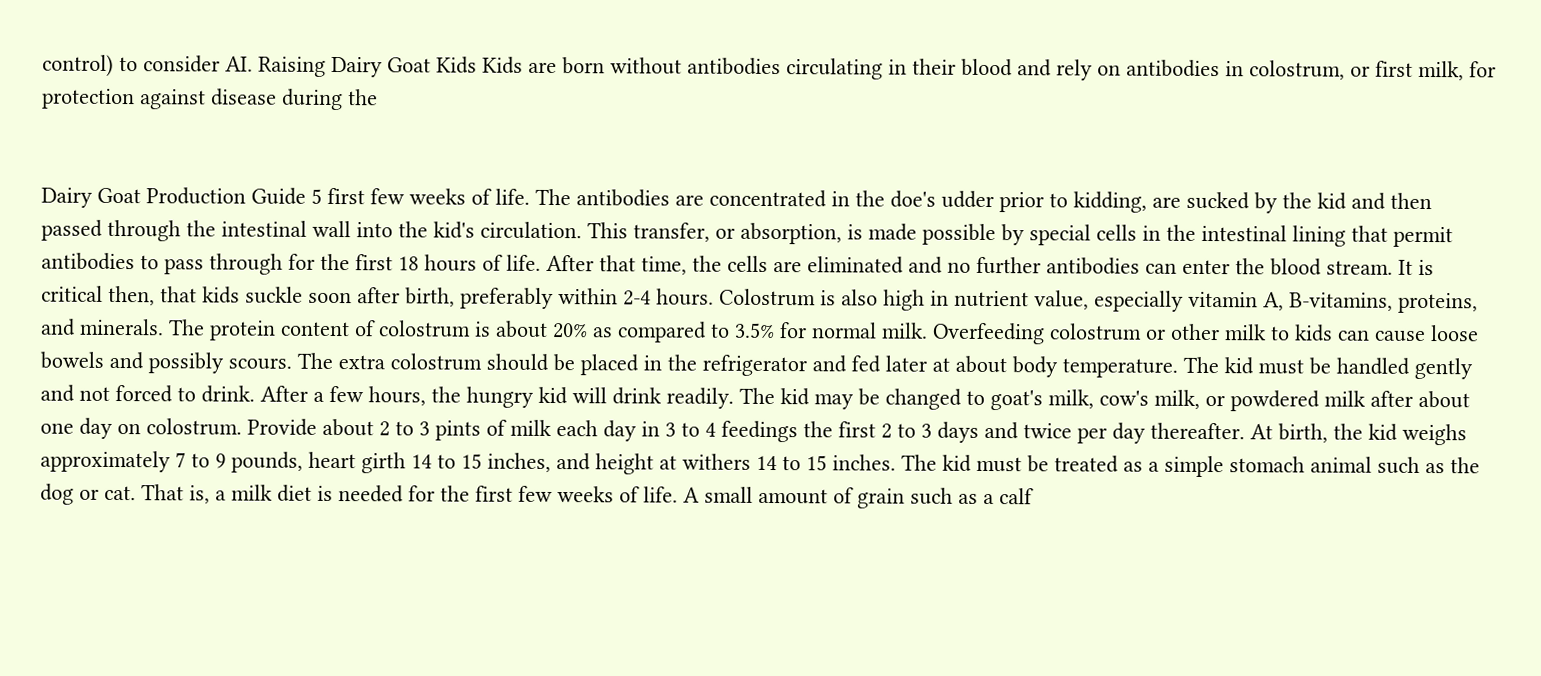control) to consider AI. Raising Dairy Goat Kids Kids are born without antibodies circulating in their blood and rely on antibodies in colostrum, or first milk, for protection against disease during the


Dairy Goat Production Guide 5 first few weeks of life. The antibodies are concentrated in the doe's udder prior to kidding, are sucked by the kid and then passed through the intestinal wall into the kid's circulation. This transfer, or absorption, is made possible by special cells in the intestinal lining that permit antibodies to pass through for the first 18 hours of life. After that time, the cells are eliminated and no further antibodies can enter the blood stream. It is critical then, that kids suckle soon after birth, preferably within 2-4 hours. Colostrum is also high in nutrient value, especially vitamin A, B-vitamins, proteins, and minerals. The protein content of colostrum is about 20% as compared to 3.5% for normal milk. Overfeeding colostrum or other milk to kids can cause loose bowels and possibly scours. The extra colostrum should be placed in the refrigerator and fed later at about body temperature. The kid must be handled gently and not forced to drink. After a few hours, the hungry kid will drink readily. The kid may be changed to goat's milk, cow's milk, or powdered milk after about one day on colostrum. Provide about 2 to 3 pints of milk each day in 3 to 4 feedings the first 2 to 3 days and twice per day thereafter. At birth, the kid weighs approximately 7 to 9 pounds, heart girth 14 to 15 inches, and height at withers 14 to 15 inches. The kid must be treated as a simple stomach animal such as the dog or cat. That is, a milk diet is needed for the first few weeks of life. A small amount of grain such as a calf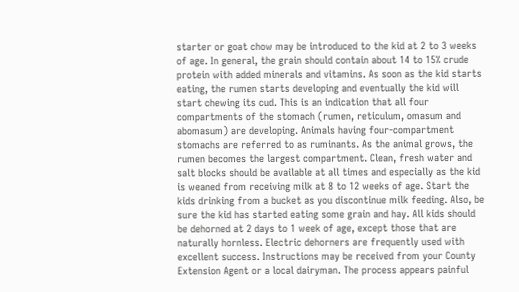starter or goat chow may be introduced to the kid at 2 to 3 weeks of age. In general, the grain should contain about 14 to 15% crude protein with added minerals and vitamins. As soon as the kid starts eating, the rumen starts developing and eventually the kid will start chewing its cud. This is an indication that all four compartments of the stomach (rumen, reticulum, omasum and abomasum) are developing. Animals having four-compartment stomachs are referred to as ruminants. As the animal grows, the rumen becomes the largest compartment. Clean, fresh water and salt blocks should be available at all times and especially as the kid is weaned from receiving milk at 8 to 12 weeks of age. Start the kids drinking from a bucket as you discontinue milk feeding. Also, be sure the kid has started eating some grain and hay. All kids should be dehorned at 2 days to 1 week of age, except those that are naturally hornless. Electric dehorners are frequently used with excellent success. Instructions may be received from your County Extension Agent or a local dairyman. The process appears painful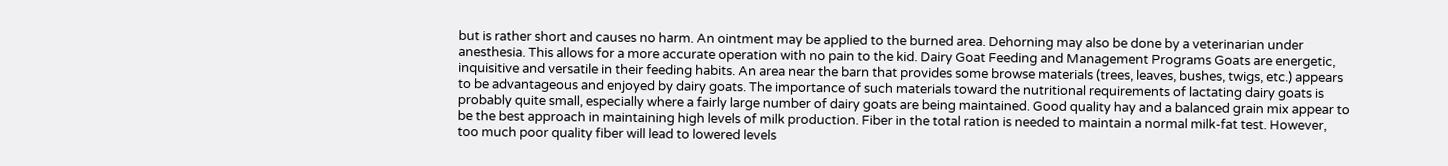but is rather short and causes no harm. An ointment may be applied to the burned area. Dehorning may also be done by a veterinarian under anesthesia. This allows for a more accurate operation with no pain to the kid. Dairy Goat Feeding and Management Programs Goats are energetic, inquisitive and versatile in their feeding habits. An area near the barn that provides some browse materials (trees, leaves, bushes, twigs, etc.) appears to be advantageous and enjoyed by dairy goats. The importance of such materials toward the nutritional requirements of lactating dairy goats is probably quite small, especially where a fairly large number of dairy goats are being maintained. Good quality hay and a balanced grain mix appear to be the best approach in maintaining high levels of milk production. Fiber in the total ration is needed to maintain a normal milk-fat test. However, too much poor quality fiber will lead to lowered levels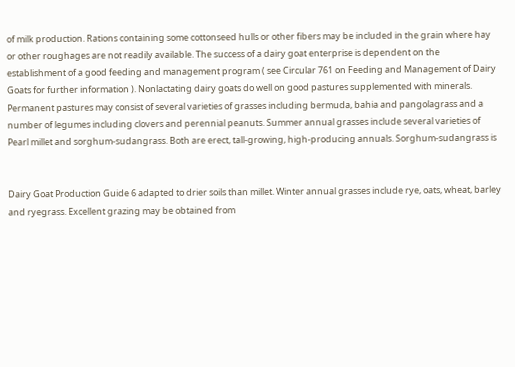of milk production. Rations containing some cottonseed hulls or other fibers may be included in the grain where hay or other roughages are not readily available. The success of a dairy goat enterprise is dependent on the establishment of a good feeding and management program ( see Circular 761 on Feeding and Management of Dairy Goats for further information ). Nonlactating dairy goats do well on good pastures supplemented with minerals. Permanent pastures may consist of several varieties of grasses including bermuda, bahia and pangolagrass and a number of legumes including clovers and perennial peanuts. Summer annual grasses include several varieties of Pearl millet and sorghum-sudangrass. Both are erect, tall-growing, high-producing annuals. Sorghum-sudangrass is


Dairy Goat Production Guide 6 adapted to drier soils than millet. Winter annual grasses include rye, oats, wheat, barley and ryegrass. Excellent grazing may be obtained from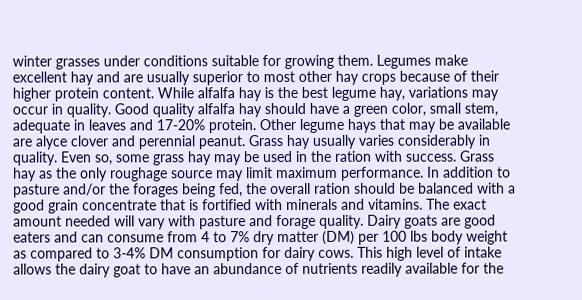winter grasses under conditions suitable for growing them. Legumes make excellent hay and are usually superior to most other hay crops because of their higher protein content. While alfalfa hay is the best legume hay, variations may occur in quality. Good quality alfalfa hay should have a green color, small stem, adequate in leaves and 17-20% protein. Other legume hays that may be available are alyce clover and perennial peanut. Grass hay usually varies considerably in quality. Even so, some grass hay may be used in the ration with success. Grass hay as the only roughage source may limit maximum performance. In addition to pasture and/or the forages being fed, the overall ration should be balanced with a good grain concentrate that is fortified with minerals and vitamins. The exact amount needed will vary with pasture and forage quality. Dairy goats are good eaters and can consume from 4 to 7% dry matter (DM) per 100 lbs body weight as compared to 3-4% DM consumption for dairy cows. This high level of intake allows the dairy goat to have an abundance of nutrients readily available for the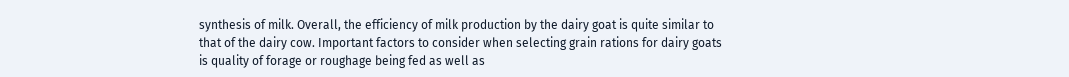synthesis of milk. Overall, the efficiency of milk production by the dairy goat is quite similar to that of the dairy cow. Important factors to consider when selecting grain rations for dairy goats is quality of forage or roughage being fed as well as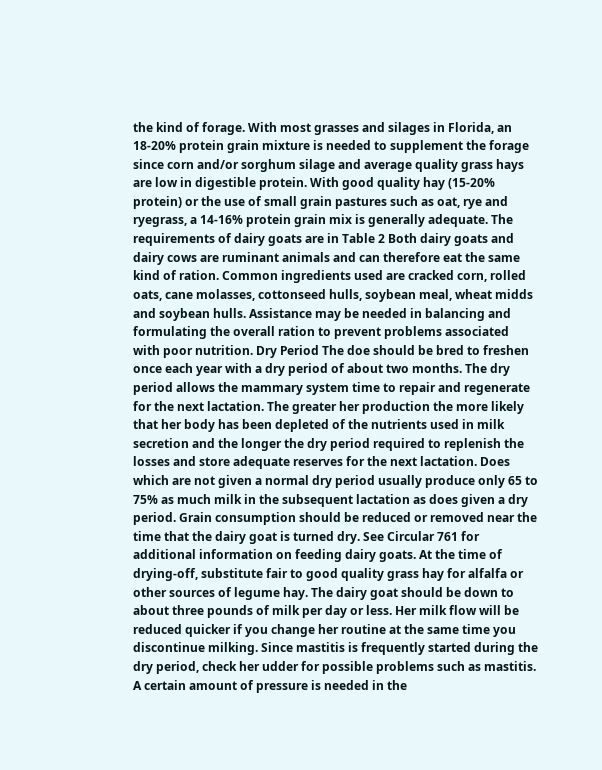the kind of forage. With most grasses and silages in Florida, an 18-20% protein grain mixture is needed to supplement the forage since corn and/or sorghum silage and average quality grass hays are low in digestible protein. With good quality hay (15-20% protein) or the use of small grain pastures such as oat, rye and ryegrass, a 14-16% protein grain mix is generally adequate. The requirements of dairy goats are in Table 2 Both dairy goats and dairy cows are ruminant animals and can therefore eat the same kind of ration. Common ingredients used are cracked corn, rolled oats, cane molasses, cottonseed hulls, soybean meal, wheat midds and soybean hulls. Assistance may be needed in balancing and formulating the overall ration to prevent problems associated with poor nutrition. Dry Period The doe should be bred to freshen once each year with a dry period of about two months. The dry period allows the mammary system time to repair and regenerate for the next lactation. The greater her production the more likely that her body has been depleted of the nutrients used in milk secretion and the longer the dry period required to replenish the losses and store adequate reserves for the next lactation. Does which are not given a normal dry period usually produce only 65 to 75% as much milk in the subsequent lactation as does given a dry period. Grain consumption should be reduced or removed near the time that the dairy goat is turned dry. See Circular 761 for additional information on feeding dairy goats. At the time of drying-off, substitute fair to good quality grass hay for alfalfa or other sources of legume hay. The dairy goat should be down to about three pounds of milk per day or less. Her milk flow will be reduced quicker if you change her routine at the same time you discontinue milking. Since mastitis is frequently started during the dry period, check her udder for possible problems such as mastitis. A certain amount of pressure is needed in the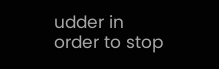udder in order to stop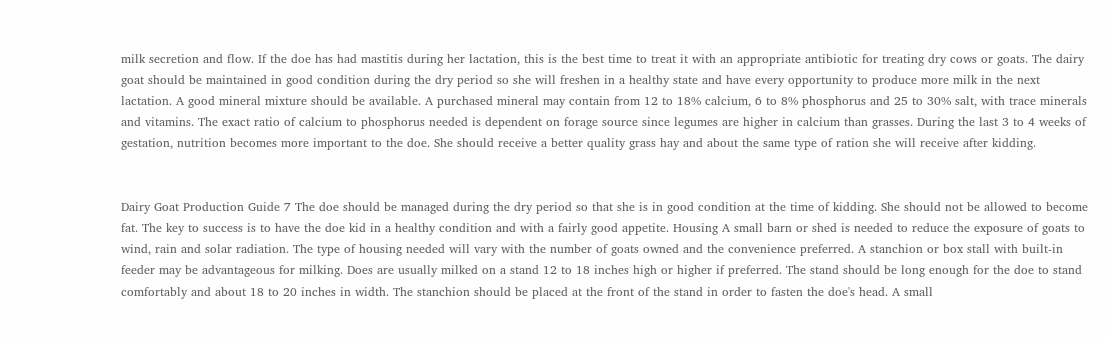milk secretion and flow. If the doe has had mastitis during her lactation, this is the best time to treat it with an appropriate antibiotic for treating dry cows or goats. The dairy goat should be maintained in good condition during the dry period so she will freshen in a healthy state and have every opportunity to produce more milk in the next lactation. A good mineral mixture should be available. A purchased mineral may contain from 12 to 18% calcium, 6 to 8% phosphorus and 25 to 30% salt, with trace minerals and vitamins. The exact ratio of calcium to phosphorus needed is dependent on forage source since legumes are higher in calcium than grasses. During the last 3 to 4 weeks of gestation, nutrition becomes more important to the doe. She should receive a better quality grass hay and about the same type of ration she will receive after kidding.


Dairy Goat Production Guide 7 The doe should be managed during the dry period so that she is in good condition at the time of kidding. She should not be allowed to become fat. The key to success is to have the doe kid in a healthy condition and with a fairly good appetite. Housing A small barn or shed is needed to reduce the exposure of goats to wind, rain and solar radiation. The type of housing needed will vary with the number of goats owned and the convenience preferred. A stanchion or box stall with built-in feeder may be advantageous for milking. Does are usually milked on a stand 12 to 18 inches high or higher if preferred. The stand should be long enough for the doe to stand comfortably and about 18 to 20 inches in width. The stanchion should be placed at the front of the stand in order to fasten the doe's head. A small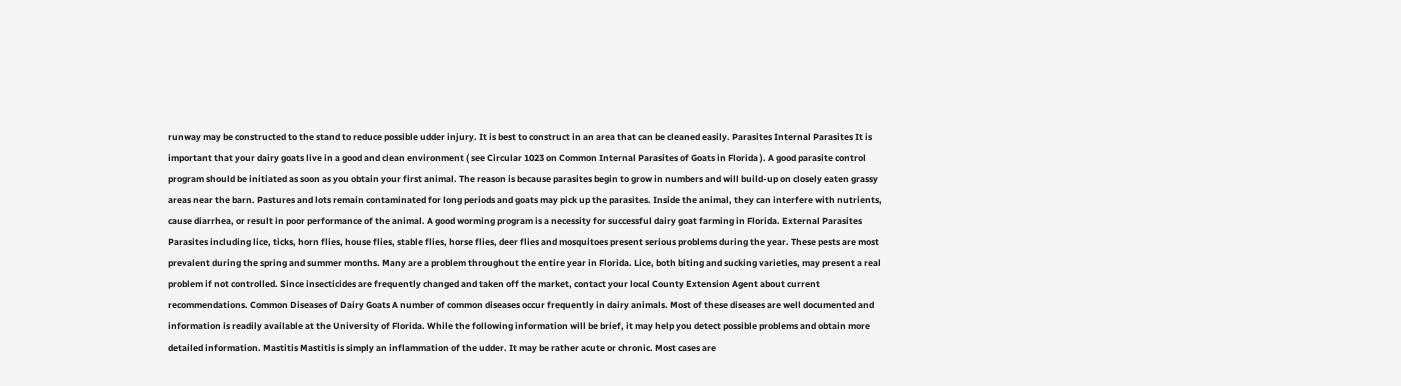runway may be constructed to the stand to reduce possible udder injury. It is best to construct in an area that can be cleaned easily. Parasites Internal Parasites It is important that your dairy goats live in a good and clean environment ( see Circular 1023 on Common Internal Parasites of Goats in Florida ). A good parasite control program should be initiated as soon as you obtain your first animal. The reason is because parasites begin to grow in numbers and will build-up on closely eaten grassy areas near the barn. Pastures and lots remain contaminated for long periods and goats may pick up the parasites. Inside the animal, they can interfere with nutrients, cause diarrhea, or result in poor performance of the animal. A good worming program is a necessity for successful dairy goat farming in Florida. External Parasites Parasites including lice, ticks, horn flies, house flies, stable flies, horse flies, deer flies and mosquitoes present serious problems during the year. These pests are most prevalent during the spring and summer months. Many are a problem throughout the entire year in Florida. Lice, both biting and sucking varieties, may present a real problem if not controlled. Since insecticides are frequently changed and taken off the market, contact your local County Extension Agent about current recommendations. Common Diseases of Dairy Goats A number of common diseases occur frequently in dairy animals. Most of these diseases are well documented and information is readily available at the University of Florida. While the following information will be brief, it may help you detect possible problems and obtain more detailed information. Mastitis Mastitis is simply an inflammation of the udder. It may be rather acute or chronic. Most cases are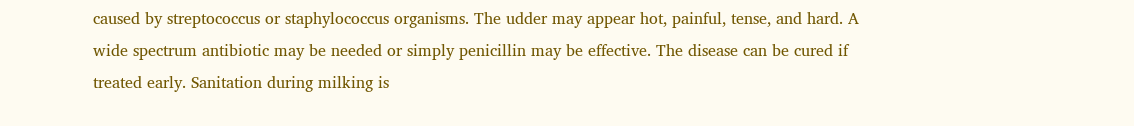caused by streptococcus or staphylococcus organisms. The udder may appear hot, painful, tense, and hard. A wide spectrum antibiotic may be needed or simply penicillin may be effective. The disease can be cured if treated early. Sanitation during milking is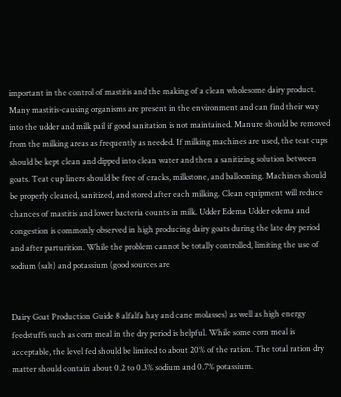important in the control of mastitis and the making of a clean wholesome dairy product. Many mastitis-causing organisms are present in the environment and can find their way into the udder and milk pail if good sanitation is not maintained. Manure should be removed from the milking areas as frequently as needed. If milking machines are used, the teat cups should be kept clean and dipped into clean water and then a sanitizing solution between goats. Teat cup liners should be free of cracks, milkstone, and ballooning. Machines should be properly cleaned, sanitized, and stored after each milking. Clean equipment will reduce chances of mastitis and lower bacteria counts in milk. Udder Edema Udder edema and congestion is commonly observed in high producing dairy goats during the late dry period and after parturition. While the problem cannot be totally controlled, limiting the use of sodium (salt) and potassium (good sources are


Dairy Goat Production Guide 8 alfalfa hay and cane molasses) as well as high energy feedstuffs such as corn meal in the dry period is helpful. While some corn meal is acceptable, the level fed should be limited to about 20% of the ration. The total ration dry matter should contain about 0.2 to 0.3% sodium and 0.7% potassium.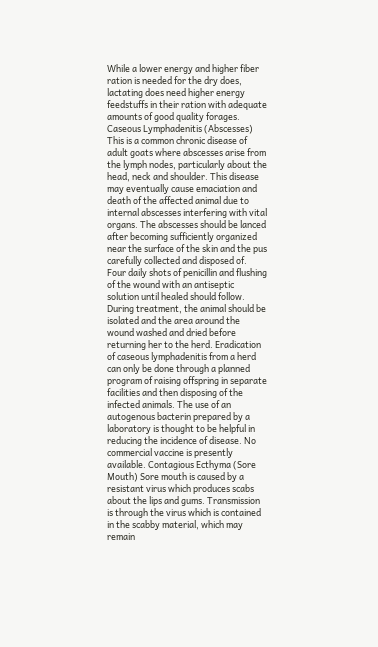While a lower energy and higher fiber ration is needed for the dry does, lactating does need higher energy feedstuffs in their ration with adequate amounts of good quality forages. Caseous Lymphadenitis (Abscesses) This is a common chronic disease of adult goats where abscesses arise from the lymph nodes, particularly about the head, neck and shoulder. This disease may eventually cause emaciation and death of the affected animal due to internal abscesses interfering with vital organs. The abscesses should be lanced after becoming sufficiently organized near the surface of the skin and the pus carefully collected and disposed of. Four daily shots of penicillin and flushing of the wound with an antiseptic solution until healed should follow. During treatment, the animal should be isolated and the area around the wound washed and dried before returning her to the herd. Eradication of caseous lymphadenitis from a herd can only be done through a planned program of raising offspring in separate facilities and then disposing of the infected animals. The use of an autogenous bacterin prepared by a laboratory is thought to be helpful in reducing the incidence of disease. No commercial vaccine is presently available. Contagious Ecthyma (Sore Mouth) Sore mouth is caused by a resistant virus which produces scabs about the lips and gums. Transmission is through the virus which is contained in the scabby material, which may remain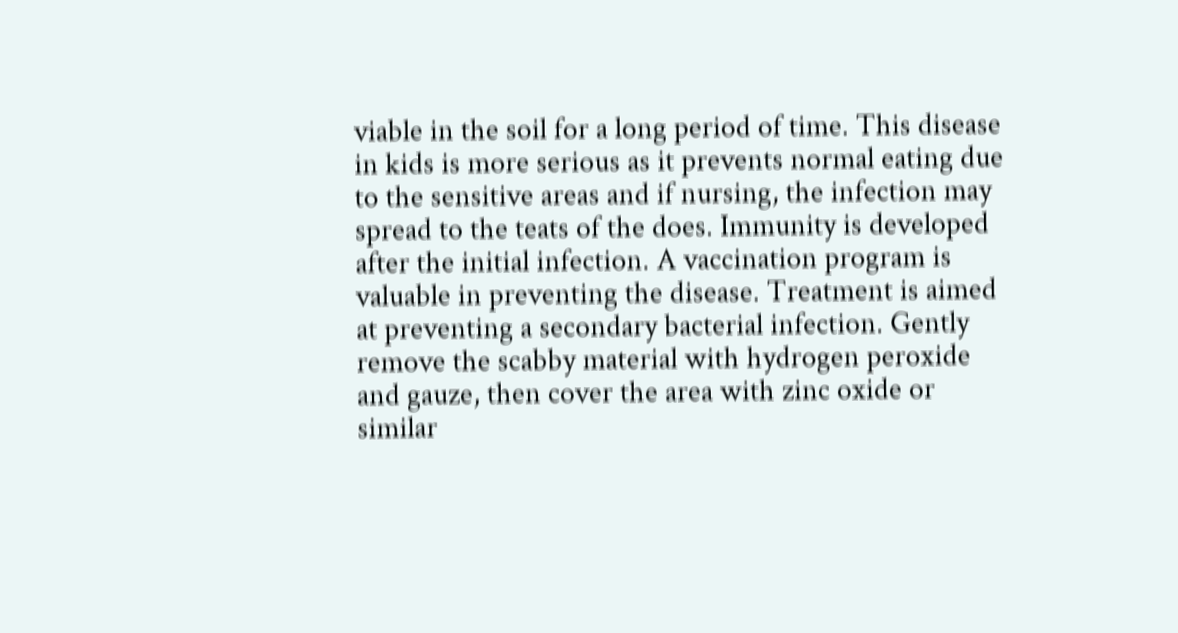viable in the soil for a long period of time. This disease in kids is more serious as it prevents normal eating due to the sensitive areas and if nursing, the infection may spread to the teats of the does. Immunity is developed after the initial infection. A vaccination program is valuable in preventing the disease. Treatment is aimed at preventing a secondary bacterial infection. Gently remove the scabby material with hydrogen peroxide and gauze, then cover the area with zinc oxide or similar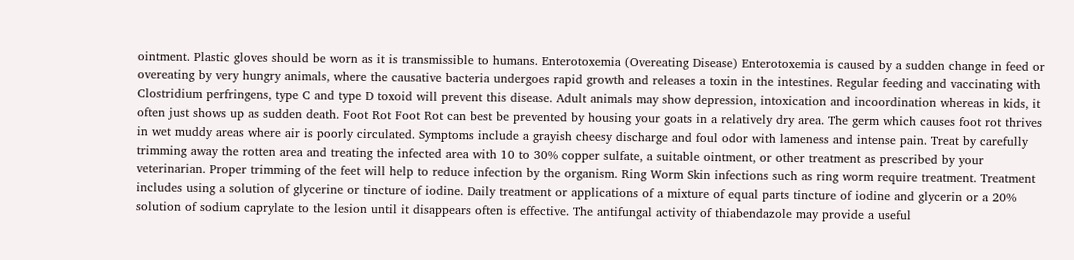ointment. Plastic gloves should be worn as it is transmissible to humans. Enterotoxemia (Overeating Disease) Enterotoxemia is caused by a sudden change in feed or overeating by very hungry animals, where the causative bacteria undergoes rapid growth and releases a toxin in the intestines. Regular feeding and vaccinating with Clostridium perfringens, type C and type D toxoid will prevent this disease. Adult animals may show depression, intoxication and incoordination whereas in kids, it often just shows up as sudden death. Foot Rot Foot Rot can best be prevented by housing your goats in a relatively dry area. The germ which causes foot rot thrives in wet muddy areas where air is poorly circulated. Symptoms include a grayish cheesy discharge and foul odor with lameness and intense pain. Treat by carefully trimming away the rotten area and treating the infected area with 10 to 30% copper sulfate, a suitable ointment, or other treatment as prescribed by your veterinarian. Proper trimming of the feet will help to reduce infection by the organism. Ring Worm Skin infections such as ring worm require treatment. Treatment includes using a solution of glycerine or tincture of iodine. Daily treatment or applications of a mixture of equal parts tincture of iodine and glycerin or a 20% solution of sodium caprylate to the lesion until it disappears often is effective. The antifungal activity of thiabendazole may provide a useful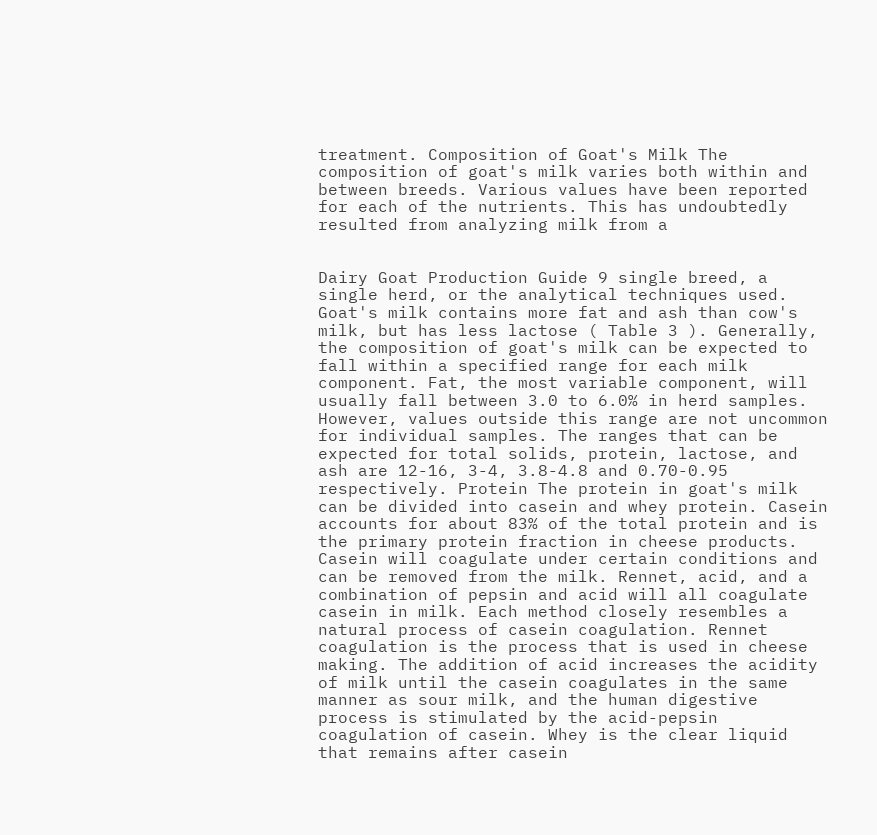treatment. Composition of Goat's Milk The composition of goat's milk varies both within and between breeds. Various values have been reported for each of the nutrients. This has undoubtedly resulted from analyzing milk from a


Dairy Goat Production Guide 9 single breed, a single herd, or the analytical techniques used. Goat's milk contains more fat and ash than cow's milk, but has less lactose ( Table 3 ). Generally, the composition of goat's milk can be expected to fall within a specified range for each milk component. Fat, the most variable component, will usually fall between 3.0 to 6.0% in herd samples. However, values outside this range are not uncommon for individual samples. The ranges that can be expected for total solids, protein, lactose, and ash are 12-16, 3-4, 3.8-4.8 and 0.70-0.95 respectively. Protein The protein in goat's milk can be divided into casein and whey protein. Casein accounts for about 83% of the total protein and is the primary protein fraction in cheese products. Casein will coagulate under certain conditions and can be removed from the milk. Rennet, acid, and a combination of pepsin and acid will all coagulate casein in milk. Each method closely resembles a natural process of casein coagulation. Rennet coagulation is the process that is used in cheese making. The addition of acid increases the acidity of milk until the casein coagulates in the same manner as sour milk, and the human digestive process is stimulated by the acid-pepsin coagulation of casein. Whey is the clear liquid that remains after casein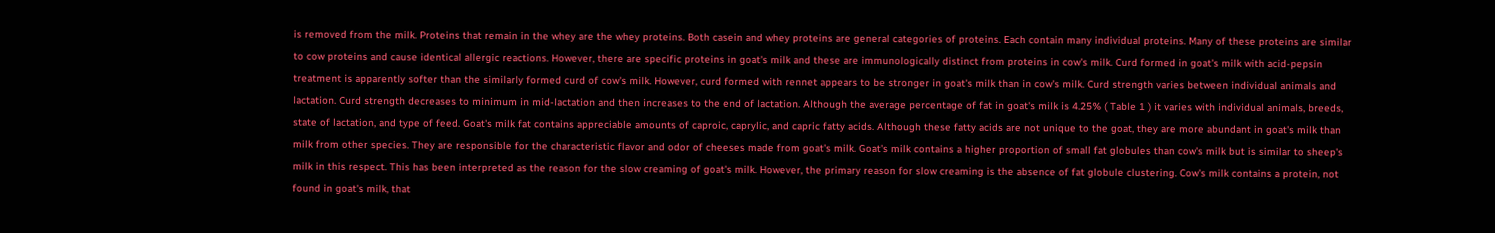is removed from the milk. Proteins that remain in the whey are the whey proteins. Both casein and whey proteins are general categories of proteins. Each contain many individual proteins. Many of these proteins are similar to cow proteins and cause identical allergic reactions. However, there are specific proteins in goat's milk and these are immunologically distinct from proteins in cow's milk. Curd formed in goat's milk with acid-pepsin treatment is apparently softer than the similarly formed curd of cow's milk. However, curd formed with rennet appears to be stronger in goat's milk than in cow's milk. Curd strength varies between individual animals and lactation. Curd strength decreases to minimum in mid-lactation and then increases to the end of lactation. Although the average percentage of fat in goat's milk is 4.25% ( Table 1 ) it varies with individual animals, breeds, state of lactation, and type of feed. Goat's milk fat contains appreciable amounts of caproic, caprylic, and capric fatty acids. Although these fatty acids are not unique to the goat, they are more abundant in goat's milk than milk from other species. They are responsible for the characteristic flavor and odor of cheeses made from goat's milk. Goat's milk contains a higher proportion of small fat globules than cow's milk but is similar to sheep's milk in this respect. This has been interpreted as the reason for the slow creaming of goat's milk. However, the primary reason for slow creaming is the absence of fat globule clustering. Cow's milk contains a protein, not found in goat's milk, that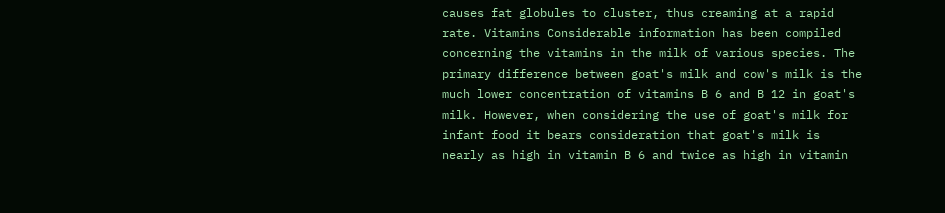causes fat globules to cluster, thus creaming at a rapid rate. Vitamins Considerable information has been compiled concerning the vitamins in the milk of various species. The primary difference between goat's milk and cow's milk is the much lower concentration of vitamins B 6 and B 12 in goat's milk. However, when considering the use of goat's milk for infant food it bears consideration that goat's milk is nearly as high in vitamin B 6 and twice as high in vitamin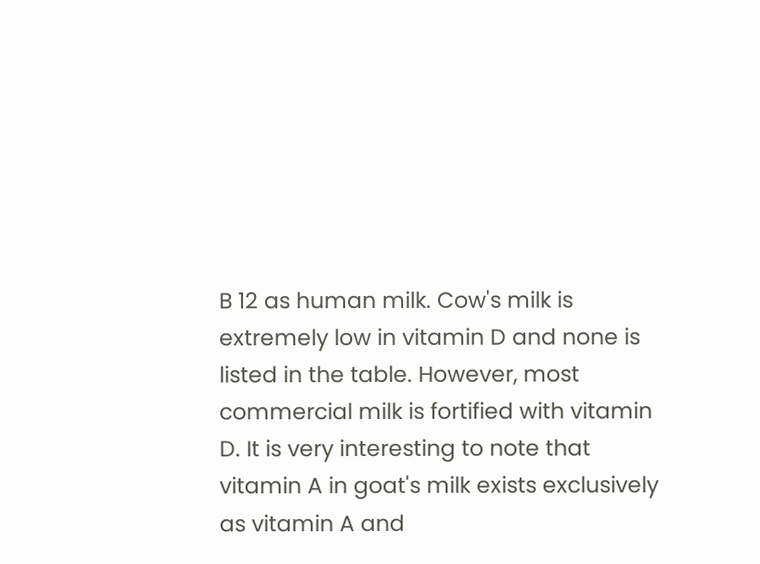B 12 as human milk. Cow's milk is extremely low in vitamin D and none is listed in the table. However, most commercial milk is fortified with vitamin D. It is very interesting to note that vitamin A in goat's milk exists exclusively as vitamin A and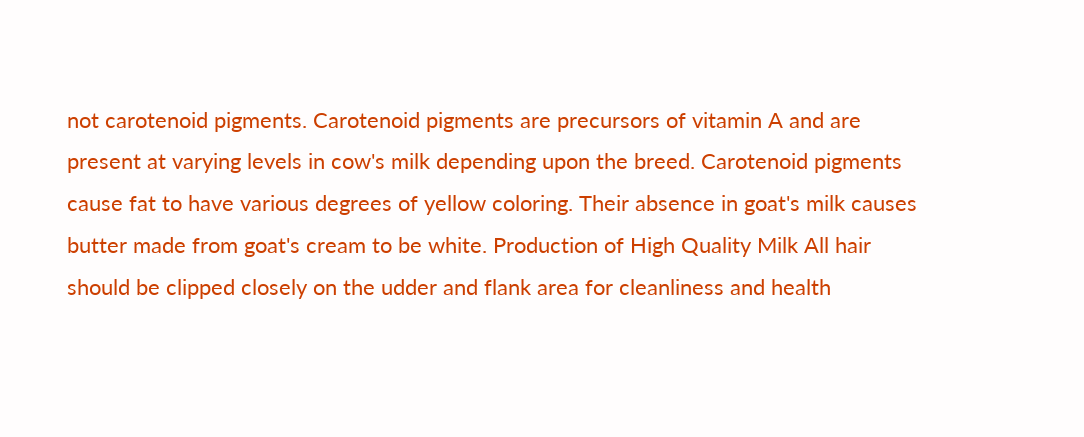not carotenoid pigments. Carotenoid pigments are precursors of vitamin A and are present at varying levels in cow's milk depending upon the breed. Carotenoid pigments cause fat to have various degrees of yellow coloring. Their absence in goat's milk causes butter made from goat's cream to be white. Production of High Quality Milk All hair should be clipped closely on the udder and flank area for cleanliness and health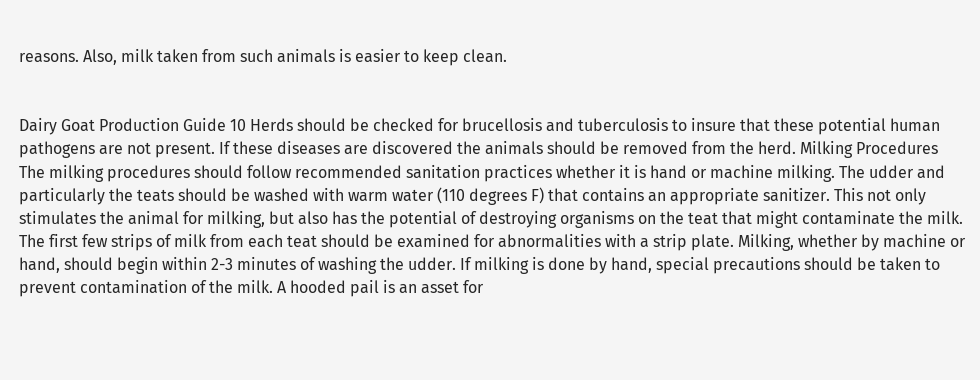reasons. Also, milk taken from such animals is easier to keep clean.


Dairy Goat Production Guide 10 Herds should be checked for brucellosis and tuberculosis to insure that these potential human pathogens are not present. If these diseases are discovered the animals should be removed from the herd. Milking Procedures The milking procedures should follow recommended sanitation practices whether it is hand or machine milking. The udder and particularly the teats should be washed with warm water (110 degrees F) that contains an appropriate sanitizer. This not only stimulates the animal for milking, but also has the potential of destroying organisms on the teat that might contaminate the milk. The first few strips of milk from each teat should be examined for abnormalities with a strip plate. Milking, whether by machine or hand, should begin within 2-3 minutes of washing the udder. If milking is done by hand, special precautions should be taken to prevent contamination of the milk. A hooded pail is an asset for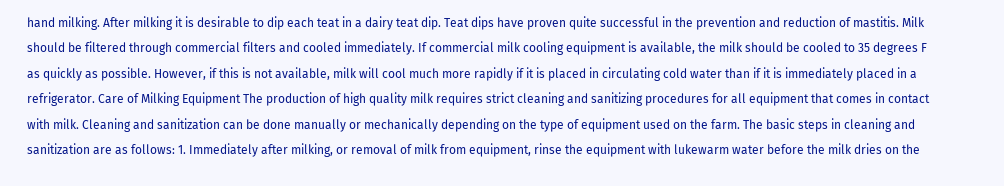hand milking. After milking it is desirable to dip each teat in a dairy teat dip. Teat dips have proven quite successful in the prevention and reduction of mastitis. Milk should be filtered through commercial filters and cooled immediately. If commercial milk cooling equipment is available, the milk should be cooled to 35 degrees F as quickly as possible. However, if this is not available, milk will cool much more rapidly if it is placed in circulating cold water than if it is immediately placed in a refrigerator. Care of Milking Equipment The production of high quality milk requires strict cleaning and sanitizing procedures for all equipment that comes in contact with milk. Cleaning and sanitization can be done manually or mechanically depending on the type of equipment used on the farm. The basic steps in cleaning and sanitization are as follows: 1. Immediately after milking, or removal of milk from equipment, rinse the equipment with lukewarm water before the milk dries on the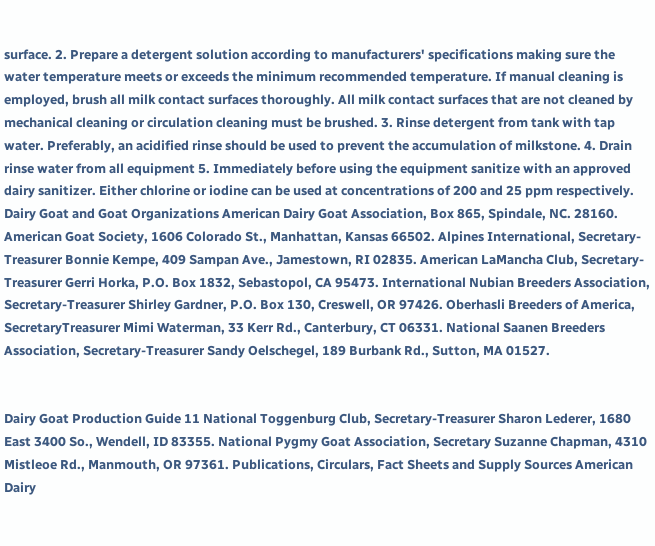surface. 2. Prepare a detergent solution according to manufacturers' specifications making sure the water temperature meets or exceeds the minimum recommended temperature. If manual cleaning is employed, brush all milk contact surfaces thoroughly. All milk contact surfaces that are not cleaned by mechanical cleaning or circulation cleaning must be brushed. 3. Rinse detergent from tank with tap water. Preferably, an acidified rinse should be used to prevent the accumulation of milkstone. 4. Drain rinse water from all equipment 5. Immediately before using the equipment sanitize with an approved dairy sanitizer. Either chlorine or iodine can be used at concentrations of 200 and 25 ppm respectively. Dairy Goat and Goat Organizations American Dairy Goat Association, Box 865, Spindale, NC. 28160. American Goat Society, 1606 Colorado St., Manhattan, Kansas 66502. Alpines International, Secretary-Treasurer Bonnie Kempe, 409 Sampan Ave., Jamestown, RI 02835. American LaMancha Club, Secretary-Treasurer Gerri Horka, P.O. Box 1832, Sebastopol, CA 95473. International Nubian Breeders Association, Secretary-Treasurer Shirley Gardner, P.O. Box 130, Creswell, OR 97426. Oberhasli Breeders of America, SecretaryTreasurer Mimi Waterman, 33 Kerr Rd., Canterbury, CT 06331. National Saanen Breeders Association, Secretary-Treasurer Sandy Oelschegel, 189 Burbank Rd., Sutton, MA 01527.


Dairy Goat Production Guide 11 National Toggenburg Club, Secretary-Treasurer Sharon Lederer, 1680 East 3400 So., Wendell, ID 83355. National Pygmy Goat Association, Secretary Suzanne Chapman, 4310 Mistleoe Rd., Manmouth, OR 97361. Publications, Circulars, Fact Sheets and Supply Sources American Dairy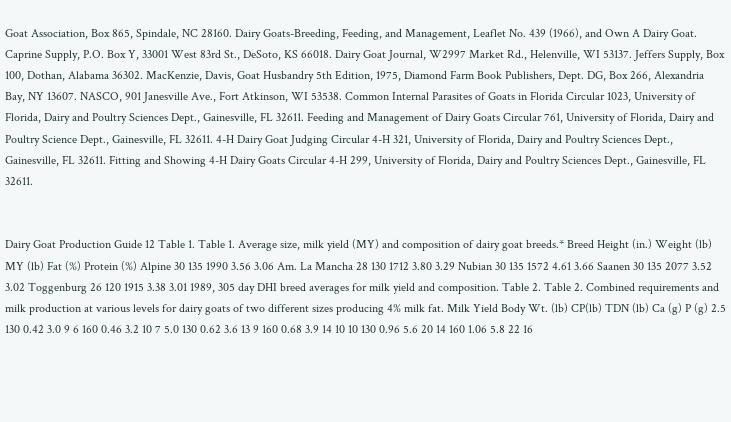Goat Association, Box 865, Spindale, NC 28160. Dairy Goats-Breeding, Feeding, and Management, Leaflet No. 439 (1966), and Own A Dairy Goat. Caprine Supply, P.O. Box Y, 33001 West 83rd St., DeSoto, KS 66018. Dairy Goat Journal, W2997 Market Rd., Helenville, WI 53137. Jeffers Supply, Box 100, Dothan, Alabama 36302. MacKenzie, Davis, Goat Husbandry 5th Edition, 1975, Diamond Farm Book Publishers, Dept. DG, Box 266, Alexandria Bay, NY 13607. NASCO, 901 Janesville Ave., Fort Atkinson, WI 53538. Common Internal Parasites of Goats in Florida Circular 1023, University of Florida, Dairy and Poultry Sciences Dept., Gainesville, FL 32611. Feeding and Management of Dairy Goats Circular 761, University of Florida, Dairy and Poultry Science Dept., Gainesville, FL 32611. 4-H Dairy Goat Judging Circular 4-H 321, University of Florida, Dairy and Poultry Sciences Dept., Gainesville, FL 32611. Fitting and Showing 4-H Dairy Goats Circular 4-H 299, University of Florida, Dairy and Poultry Sciences Dept., Gainesville, FL 32611.


Dairy Goat Production Guide 12 Table 1. Table 1. Average size, milk yield (MY) and composition of dairy goat breeds.* Breed Height (in.) Weight (lb) MY (lb) Fat (%) Protein (%) Alpine 30 135 1990 3.56 3.06 Am. La Mancha 28 130 1712 3.80 3.29 Nubian 30 135 1572 4.61 3.66 Saanen 30 135 2077 3.52 3.02 Toggenburg 26 120 1915 3.38 3.01 1989, 305 day DHI breed averages for milk yield and composition. Table 2. Table 2. Combined requirements and milk production at various levels for dairy goats of two different sizes producing 4% milk fat. Milk Yield Body Wt. (lb) CP(lb) TDN (lb) Ca (g) P (g) 2.5 130 0.42 3.0 9 6 160 0.46 3.2 10 7 5.0 130 0.62 3.6 13 9 160 0.68 3.9 14 10 10 130 0.96 5.6 20 14 160 1.06 5.8 22 16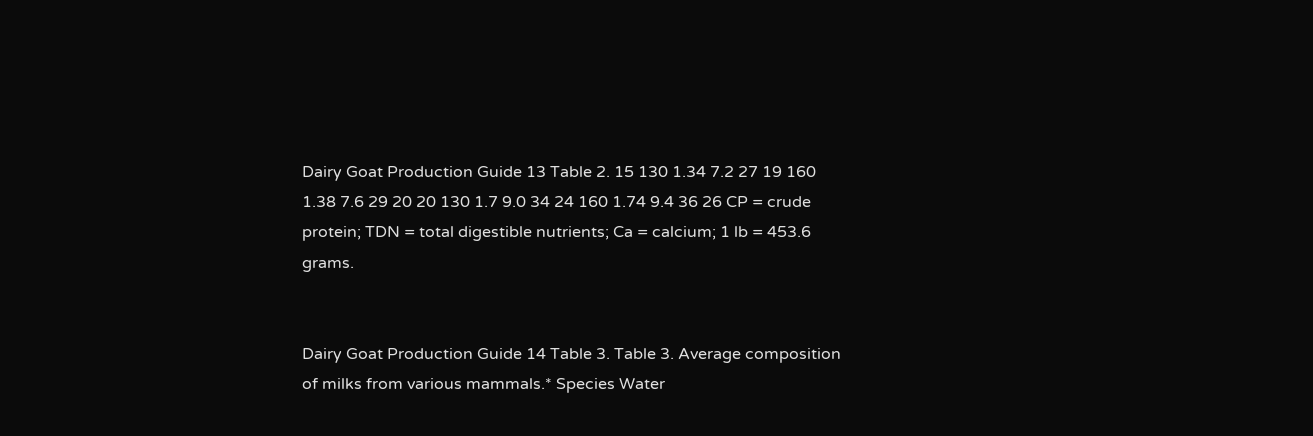Dairy Goat Production Guide 13 Table 2. 15 130 1.34 7.2 27 19 160 1.38 7.6 29 20 20 130 1.7 9.0 34 24 160 1.74 9.4 36 26 CP = crude protein; TDN = total digestible nutrients; Ca = calcium; 1 lb = 453.6 grams.


Dairy Goat Production Guide 14 Table 3. Table 3. Average composition of milks from various mammals.* Species Water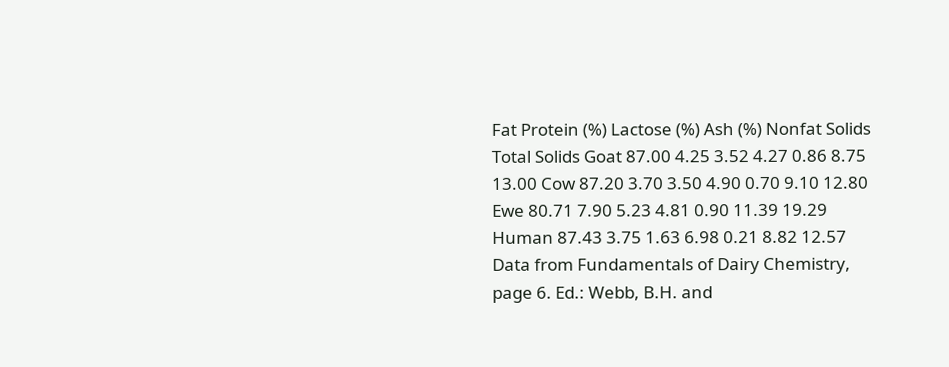Fat Protein (%) Lactose (%) Ash (%) Nonfat Solids Total Solids Goat 87.00 4.25 3.52 4.27 0.86 8.75 13.00 Cow 87.20 3.70 3.50 4.90 0.70 9.10 12.80 Ewe 80.71 7.90 5.23 4.81 0.90 11.39 19.29 Human 87.43 3.75 1.63 6.98 0.21 8.82 12.57 Data from Fundamentals of Dairy Chemistry, page 6. Ed.: Webb, B.H. and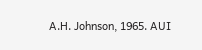A.H. Johnson, 1965. AUI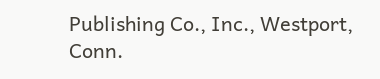Publishing Co., Inc., Westport, Conn.